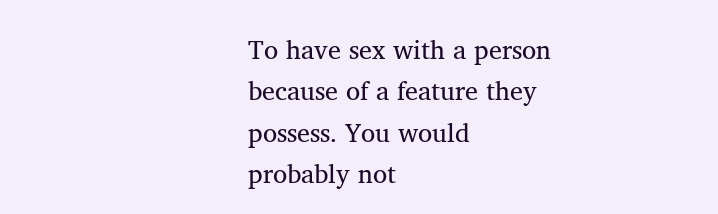To have sex with a person because of a feature they possess. You would probably not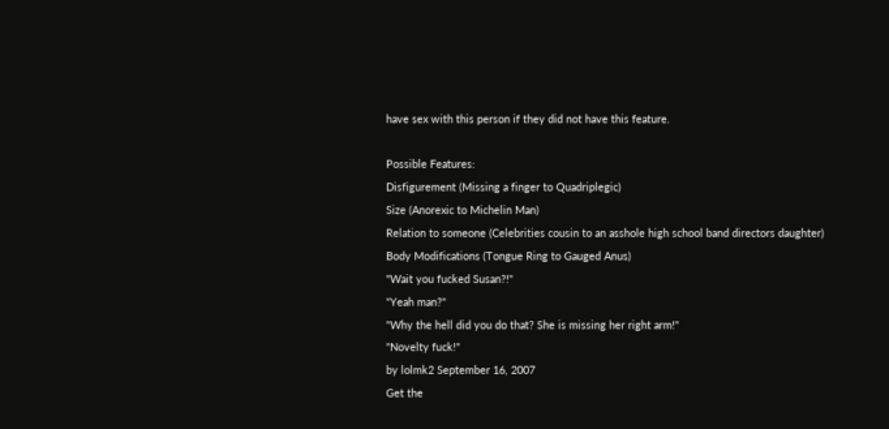have sex with this person if they did not have this feature.

Possible Features:
Disfigurement (Missing a finger to Quadriplegic)
Size (Anorexic to Michelin Man)
Relation to someone (Celebrities cousin to an asshole high school band directors daughter)
Body Modifications (Tongue Ring to Gauged Anus)
"Wait you fucked Susan?!"
"Yeah man?"
"Why the hell did you do that? She is missing her right arm!"
"Novelty fuck!"
by lolmk2 September 16, 2007
Get the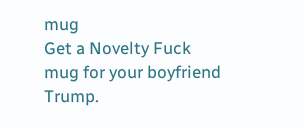mug
Get a Novelty Fuck mug for your boyfriend Trump.